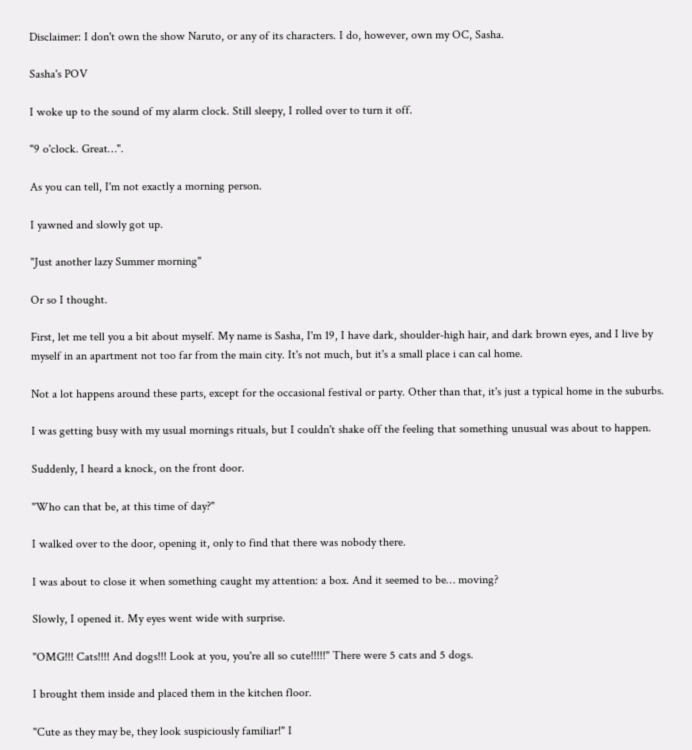Disclaimer: I don't own the show Naruto, or any of its characters. I do, however, own my OC, Sasha.

Sasha's POV

I woke up to the sound of my alarm clock. Still sleepy, I rolled over to turn it off.

"9 o'clock. Great…".

As you can tell, I'm not exactly a morning person.

I yawned and slowly got up.

"Just another lazy Summer morning"

Or so I thought.

First, let me tell you a bit about myself. My name is Sasha, I'm 19, I have dark, shoulder-high hair, and dark brown eyes, and I live by myself in an apartment not too far from the main city. It's not much, but it's a small place i can cal home.

Not a lot happens around these parts, except for the occasional festival or party. Other than that, it's just a typical home in the suburbs.

I was getting busy with my usual mornings rituals, but I couldn't shake off the feeling that something unusual was about to happen.

Suddenly, I heard a knock, on the front door.

"Who can that be, at this time of day?"

I walked over to the door, opening it, only to find that there was nobody there.

I was about to close it when something caught my attention: a box. And it seemed to be… moving?

Slowly, I opened it. My eyes went wide with surprise.

"OMG!!! Cats!!!! And dogs!!! Look at you, you're all so cute!!!!!" There were 5 cats and 5 dogs.

I brought them inside and placed them in the kitchen floor.

"Cute as they may be, they look suspiciously familiar!" I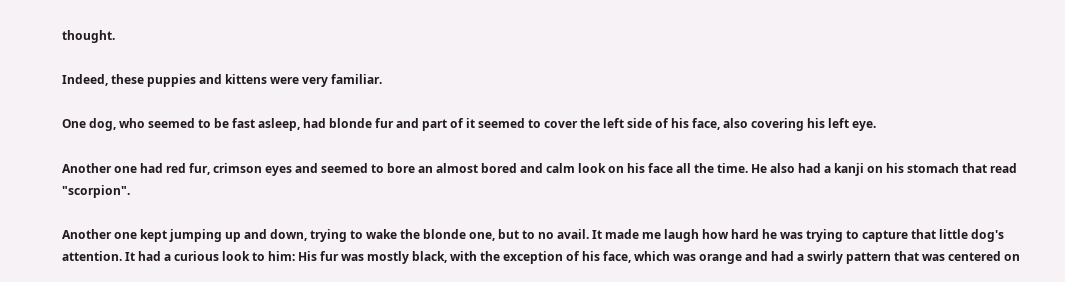thought.

Indeed, these puppies and kittens were very familiar.

One dog, who seemed to be fast asleep, had blonde fur and part of it seemed to cover the left side of his face, also covering his left eye.

Another one had red fur, crimson eyes and seemed to bore an almost bored and calm look on his face all the time. He also had a kanji on his stomach that read "scorpion".

Another one kept jumping up and down, trying to wake the blonde one, but to no avail. It made me laugh how hard he was trying to capture that little dog's attention. It had a curious look to him: His fur was mostly black, with the exception of his face, which was orange and had a swirly pattern that was centered on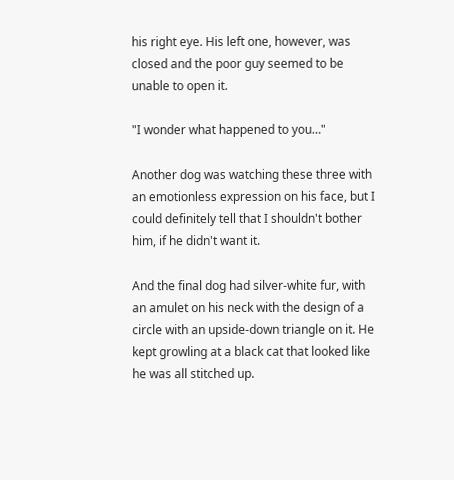his right eye. His left one, however, was closed and the poor guy seemed to be unable to open it.

"I wonder what happened to you…"

Another dog was watching these three with an emotionless expression on his face, but I could definitely tell that I shouldn't bother him, if he didn't want it.

And the final dog had silver-white fur, with an amulet on his neck with the design of a circle with an upside-down triangle on it. He kept growling at a black cat that looked like he was all stitched up.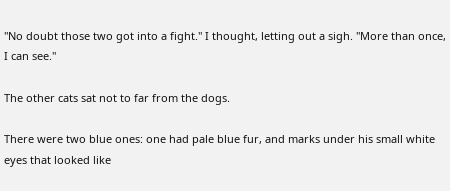"No doubt those two got into a fight." I thought, letting out a sigh. "More than once, I can see."

The other cats sat not to far from the dogs.

There were two blue ones: one had pale blue fur, and marks under his small white eyes that looked like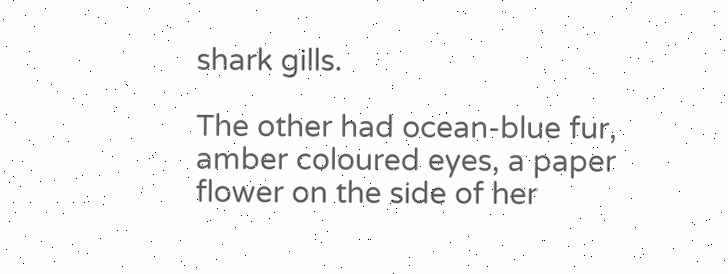shark gills.

The other had ocean-blue fur, amber coloured eyes, a paper flower on the side of her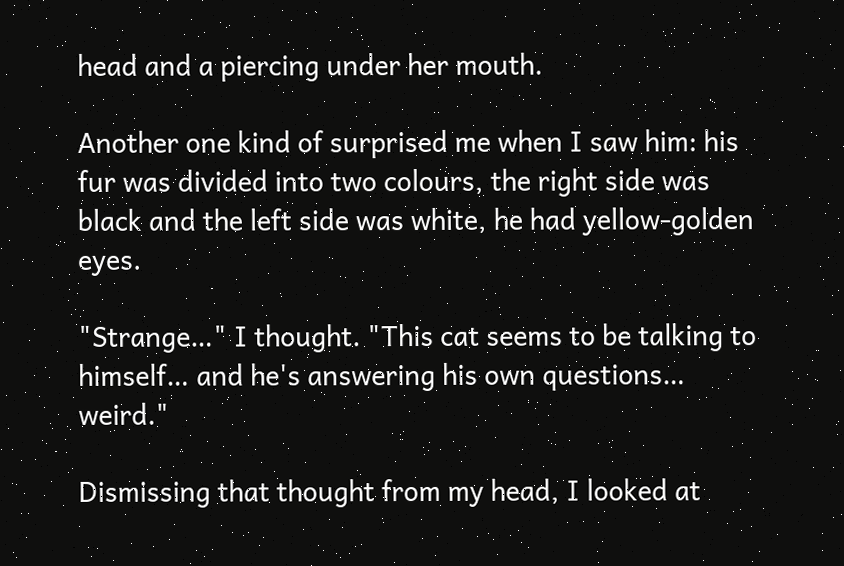head and a piercing under her mouth.

Another one kind of surprised me when I saw him: his fur was divided into two colours, the right side was black and the left side was white, he had yellow-golden eyes.

"Strange…" I thought. "This cat seems to be talking to himself… and he's answering his own questions… weird."

Dismissing that thought from my head, I looked at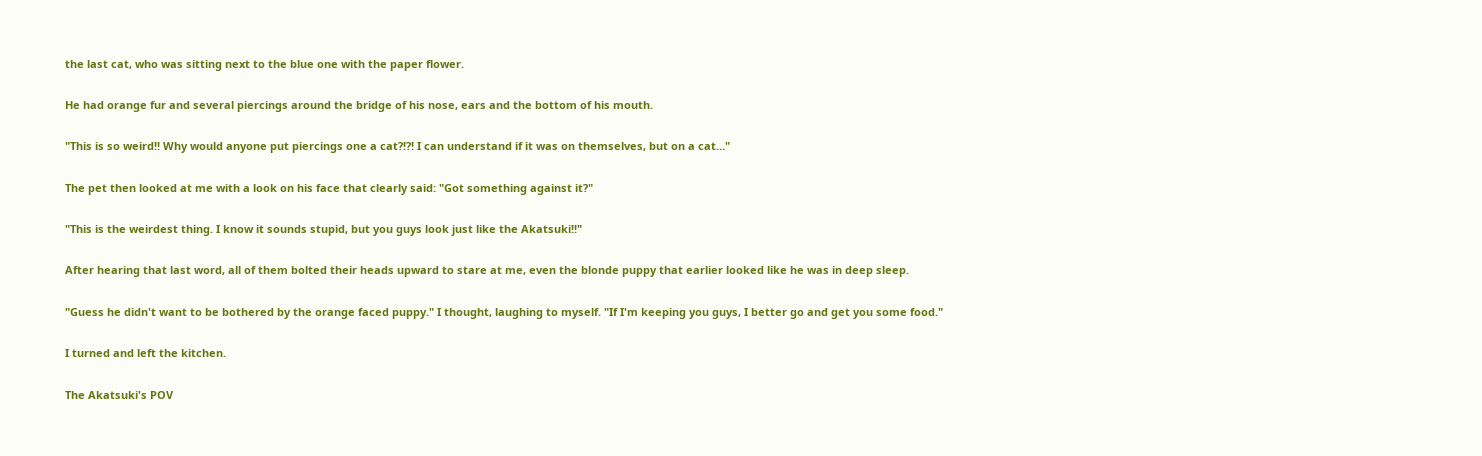the last cat, who was sitting next to the blue one with the paper flower.

He had orange fur and several piercings around the bridge of his nose, ears and the bottom of his mouth.

"This is so weird!! Why would anyone put piercings one a cat?!?! I can understand if it was on themselves, but on a cat…"

The pet then looked at me with a look on his face that clearly said: "Got something against it?"

"This is the weirdest thing. I know it sounds stupid, but you guys look just like the Akatsuki!!"

After hearing that last word, all of them bolted their heads upward to stare at me, even the blonde puppy that earlier looked like he was in deep sleep.

"Guess he didn't want to be bothered by the orange faced puppy." I thought, laughing to myself. "If I'm keeping you guys, I better go and get you some food."

I turned and left the kitchen.

The Akatsuki's POV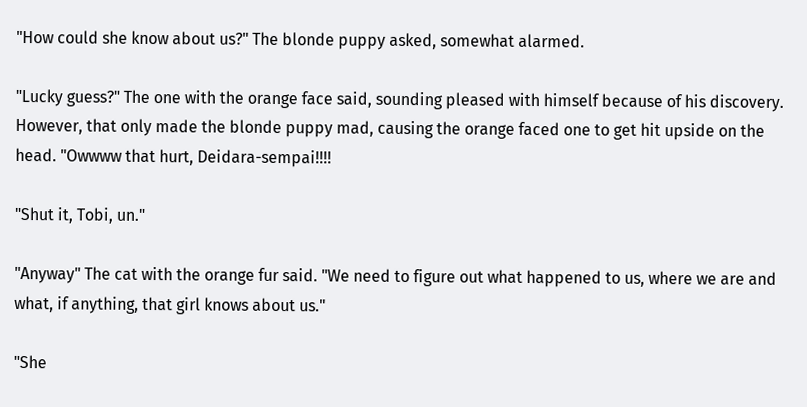"How could she know about us?" The blonde puppy asked, somewhat alarmed.

"Lucky guess?" The one with the orange face said, sounding pleased with himself because of his discovery. However, that only made the blonde puppy mad, causing the orange faced one to get hit upside on the head. "Owwww that hurt, Deidara-sempai!!!!

"Shut it, Tobi, un."

"Anyway" The cat with the orange fur said. "We need to figure out what happened to us, where we are and what, if anything, that girl knows about us."

"She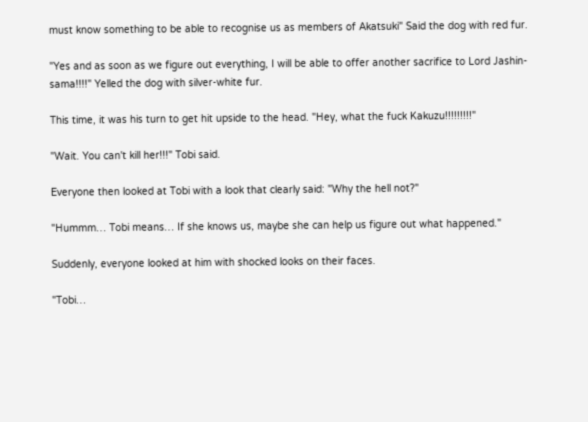must know something to be able to recognise us as members of Akatsuki" Said the dog with red fur.

"Yes and as soon as we figure out everything, I will be able to offer another sacrifice to Lord Jashin-sama!!!!" Yelled the dog with silver-white fur.

This time, it was his turn to get hit upside to the head. "Hey, what the fuck Kakuzu!!!!!!!!!"

"Wait. You can't kill her!!!" Tobi said.

Everyone then looked at Tobi with a look that clearly said: "Why the hell not?"

"Hummm… Tobi means… If she knows us, maybe she can help us figure out what happened."

Suddenly, everyone looked at him with shocked looks on their faces.

"Tobi…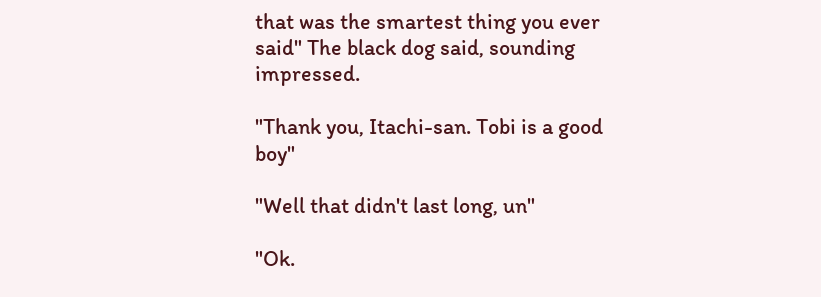that was the smartest thing you ever said" The black dog said, sounding impressed.

"Thank you, Itachi-san. Tobi is a good boy"

"Well that didn't last long, un"

"Ok.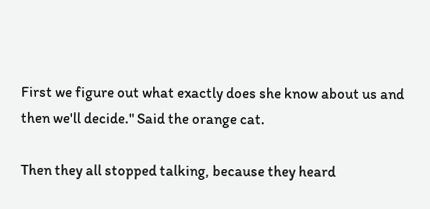First we figure out what exactly does she know about us and then we'll decide." Said the orange cat.

Then they all stopped talking, because they heard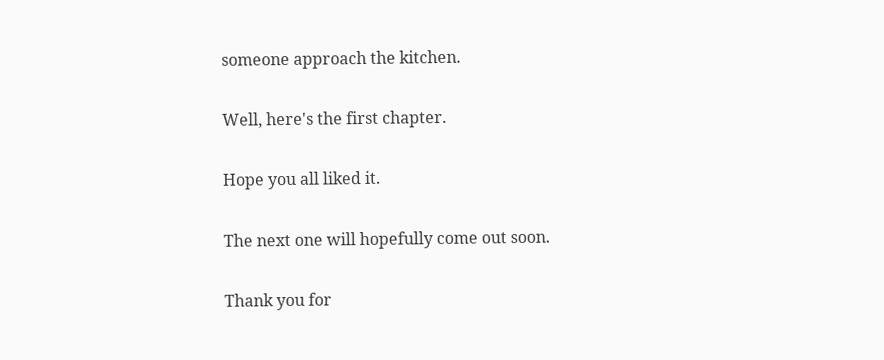someone approach the kitchen.

Well, here's the first chapter.

Hope you all liked it.

The next one will hopefully come out soon.

Thank you for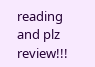reading and plz review!!!